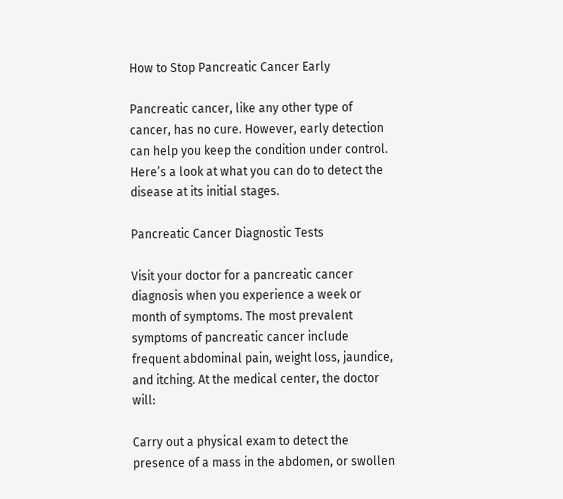How to Stop Pancreatic Cancer Early

Pancreatic cancer, like any other type of cancer, has no cure. However, early detection can help you keep the condition under control. Here’s a look at what you can do to detect the disease at its initial stages.

Pancreatic Cancer Diagnostic Tests

Visit your doctor for a pancreatic cancer diagnosis when you experience a week or month of symptoms. The most prevalent symptoms of pancreatic cancer include frequent abdominal pain, weight loss, jaundice, and itching. At the medical center, the doctor will:

Carry out a physical exam to detect the presence of a mass in the abdomen, or swollen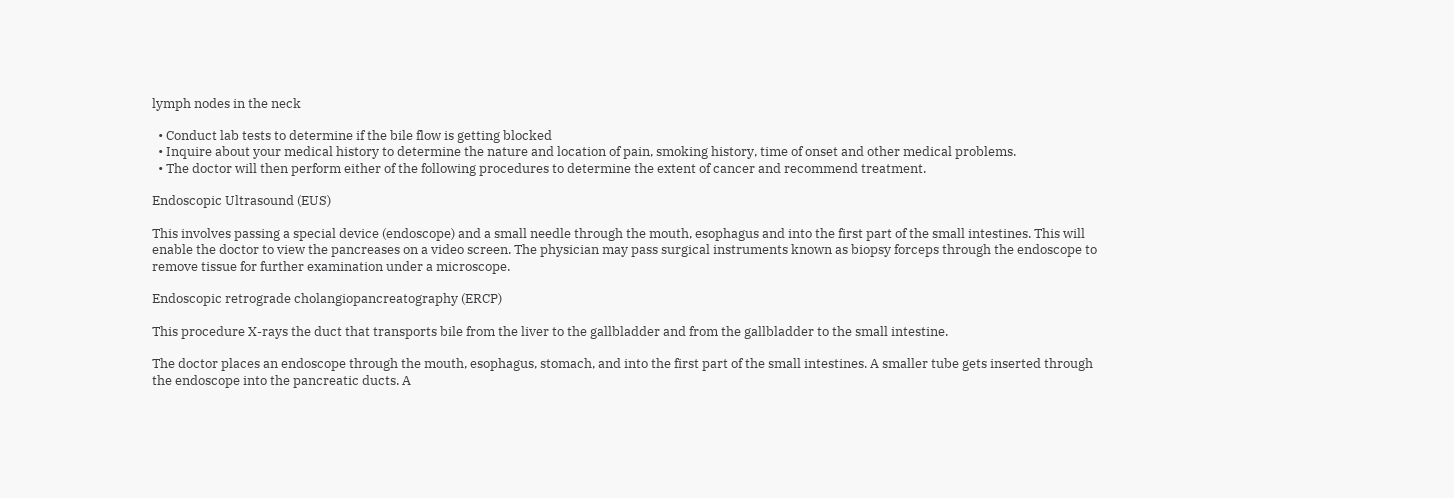lymph nodes in the neck

  • Conduct lab tests to determine if the bile flow is getting blocked
  • Inquire about your medical history to determine the nature and location of pain, smoking history, time of onset and other medical problems.
  • The doctor will then perform either of the following procedures to determine the extent of cancer and recommend treatment.

Endoscopic Ultrasound (EUS)

This involves passing a special device (endoscope) and a small needle through the mouth, esophagus and into the first part of the small intestines. This will enable the doctor to view the pancreases on a video screen. The physician may pass surgical instruments known as biopsy forceps through the endoscope to remove tissue for further examination under a microscope.

Endoscopic retrograde cholangiopancreatography (ERCP)

This procedure X-rays the duct that transports bile from the liver to the gallbladder and from the gallbladder to the small intestine.

The doctor places an endoscope through the mouth, esophagus, stomach, and into the first part of the small intestines. A smaller tube gets inserted through the endoscope into the pancreatic ducts. A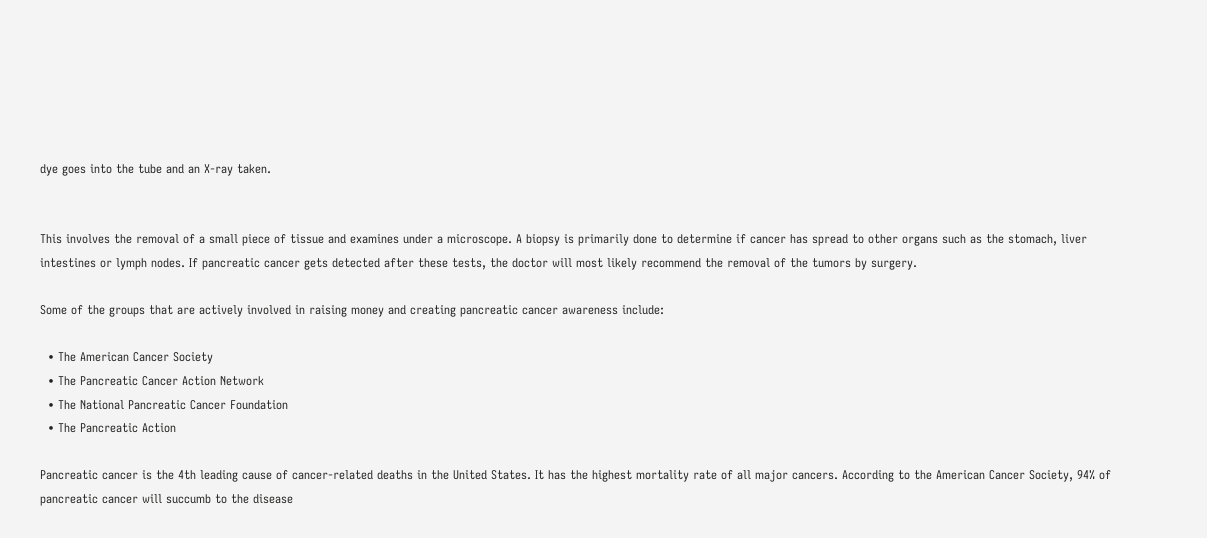dye goes into the tube and an X-ray taken.


This involves the removal of a small piece of tissue and examines under a microscope. A biopsy is primarily done to determine if cancer has spread to other organs such as the stomach, liver intestines or lymph nodes. If pancreatic cancer gets detected after these tests, the doctor will most likely recommend the removal of the tumors by surgery.

Some of the groups that are actively involved in raising money and creating pancreatic cancer awareness include:

  • The American Cancer Society
  • The Pancreatic Cancer Action Network
  • The National Pancreatic Cancer Foundation
  • The Pancreatic Action

Pancreatic cancer is the 4th leading cause of cancer-related deaths in the United States. It has the highest mortality rate of all major cancers. According to the American Cancer Society, 94% of pancreatic cancer will succumb to the disease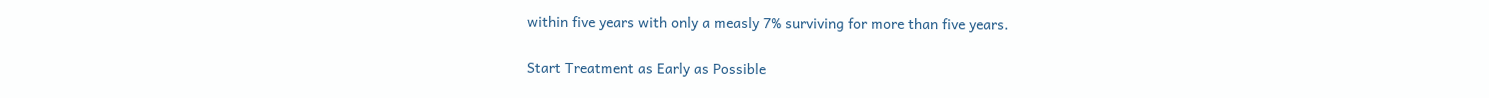within five years with only a measly 7% surviving for more than five years.

Start Treatment as Early as Possible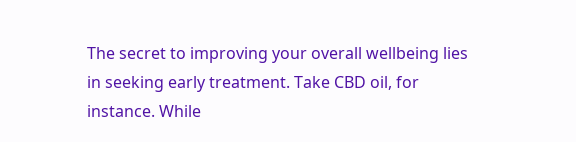The secret to improving your overall wellbeing lies in seeking early treatment. Take CBD oil, for instance. While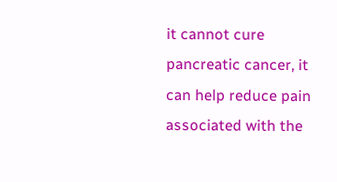it cannot cure pancreatic cancer, it can help reduce pain associated with the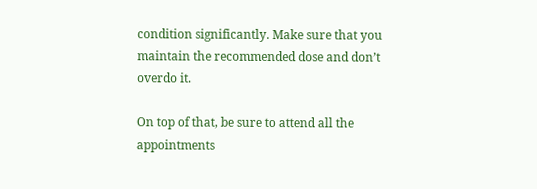condition significantly. Make sure that you maintain the recommended dose and don’t overdo it.

On top of that, be sure to attend all the appointments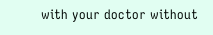with your doctor without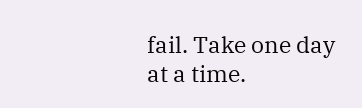fail. Take one day at a time.